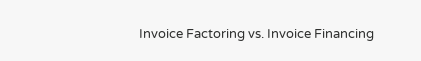Invoice Factoring vs. Invoice Financing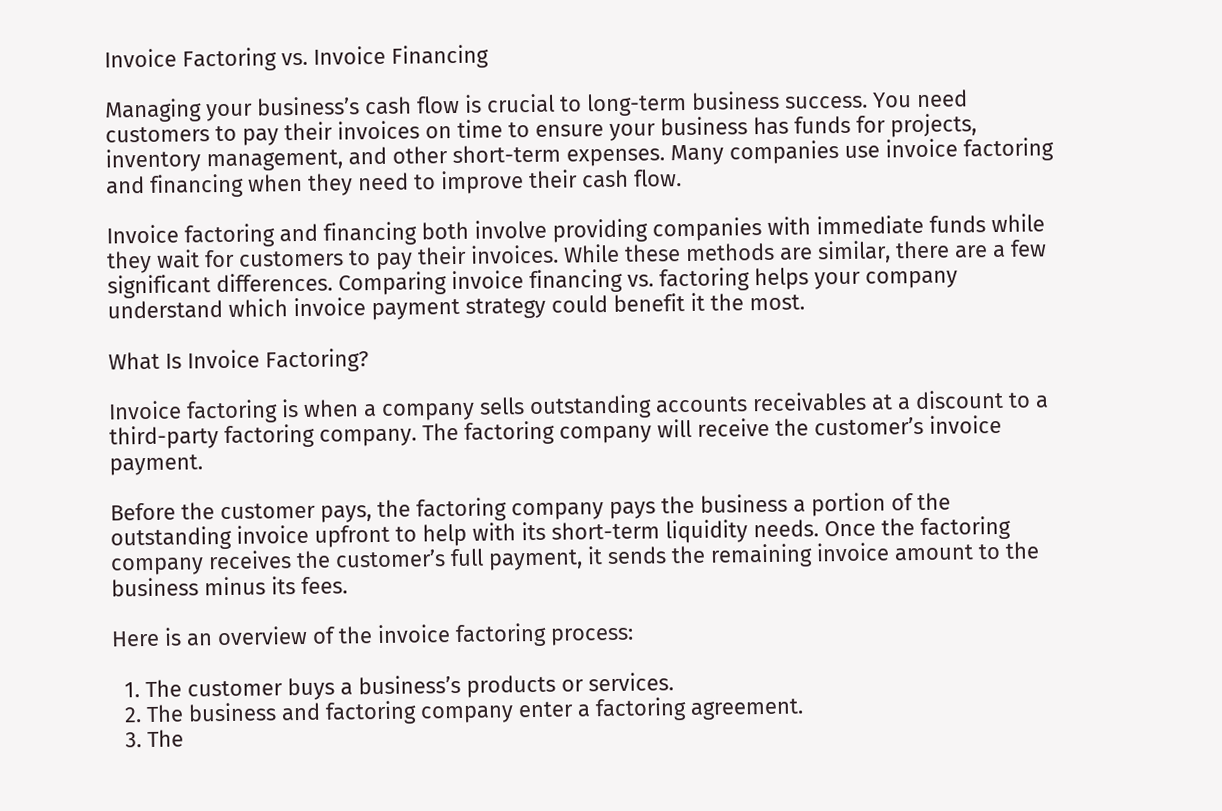Invoice Factoring vs. Invoice Financing

Managing your business’s cash flow is crucial to long-term business success. You need customers to pay their invoices on time to ensure your business has funds for projects, inventory management, and other short-term expenses. Many companies use invoice factoring and financing when they need to improve their cash flow.

Invoice factoring and financing both involve providing companies with immediate funds while they wait for customers to pay their invoices. While these methods are similar, there are a few significant differences. Comparing invoice financing vs. factoring helps your company understand which invoice payment strategy could benefit it the most.

What Is Invoice Factoring?

Invoice factoring is when a company sells outstanding accounts receivables at a discount to a third-party factoring company. The factoring company will receive the customer’s invoice payment.

Before the customer pays, the factoring company pays the business a portion of the outstanding invoice upfront to help with its short-term liquidity needs. Once the factoring company receives the customer’s full payment, it sends the remaining invoice amount to the business minus its fees.

Here is an overview of the invoice factoring process:

  1. The customer buys a business’s products or services.
  2. The business and factoring company enter a factoring agreement.
  3. The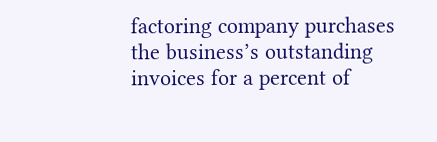factoring company purchases the business’s outstanding invoices for a percent of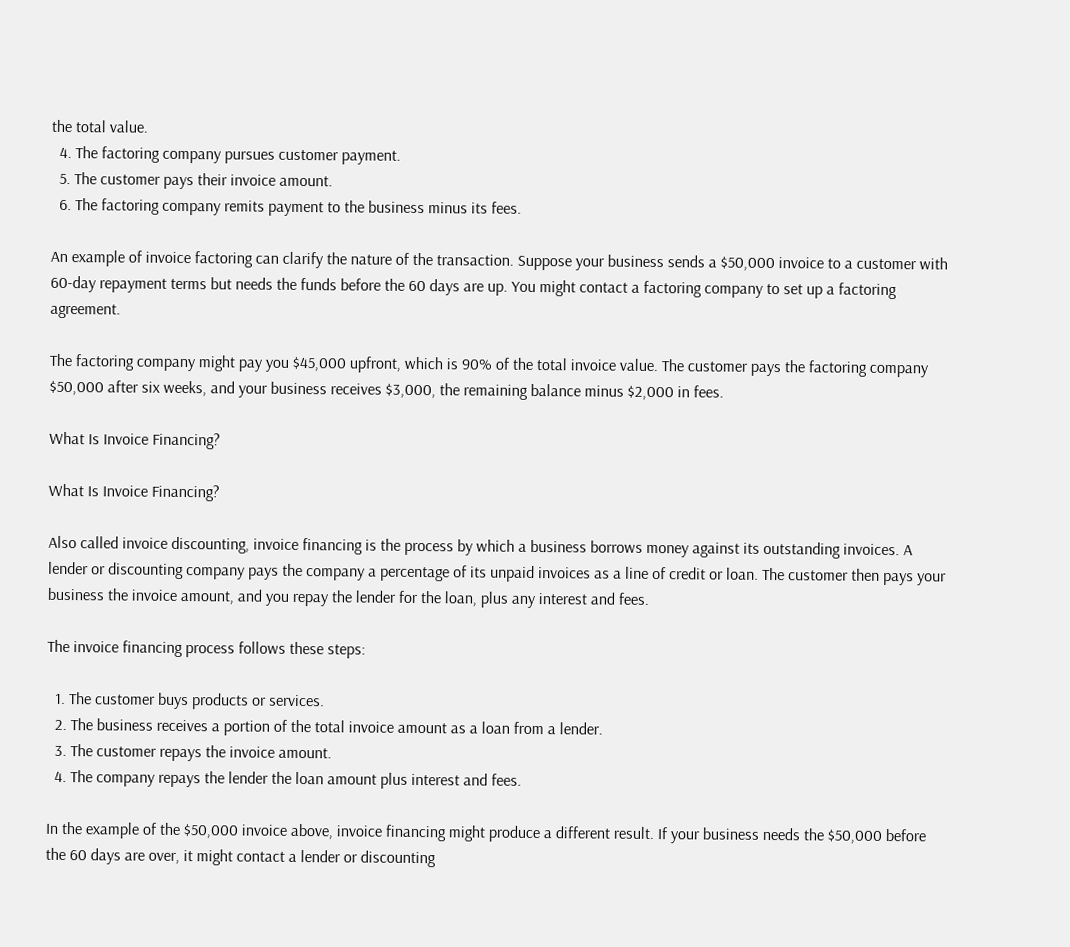the total value.
  4. The factoring company pursues customer payment.
  5. The customer pays their invoice amount.
  6. The factoring company remits payment to the business minus its fees.

An example of invoice factoring can clarify the nature of the transaction. Suppose your business sends a $50,000 invoice to a customer with 60-day repayment terms but needs the funds before the 60 days are up. You might contact a factoring company to set up a factoring agreement.

The factoring company might pay you $45,000 upfront, which is 90% of the total invoice value. The customer pays the factoring company $50,000 after six weeks, and your business receives $3,000, the remaining balance minus $2,000 in fees.

What Is Invoice Financing?

What Is Invoice Financing?

Also called invoice discounting, invoice financing is the process by which a business borrows money against its outstanding invoices. A lender or discounting company pays the company a percentage of its unpaid invoices as a line of credit or loan. The customer then pays your business the invoice amount, and you repay the lender for the loan, plus any interest and fees.

The invoice financing process follows these steps:

  1. The customer buys products or services.
  2. The business receives a portion of the total invoice amount as a loan from a lender.
  3. The customer repays the invoice amount.
  4. The company repays the lender the loan amount plus interest and fees.

In the example of the $50,000 invoice above, invoice financing might produce a different result. If your business needs the $50,000 before the 60 days are over, it might contact a lender or discounting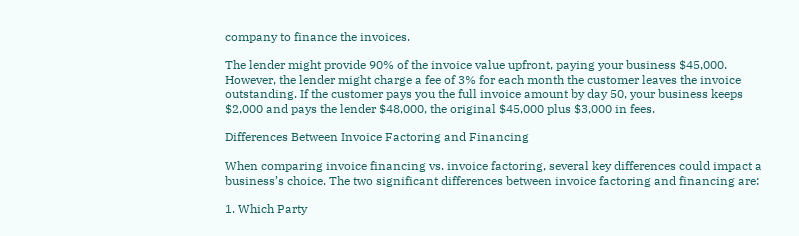company to finance the invoices.

The lender might provide 90% of the invoice value upfront, paying your business $45,000. However, the lender might charge a fee of 3% for each month the customer leaves the invoice outstanding. If the customer pays you the full invoice amount by day 50, your business keeps $2,000 and pays the lender $48,000, the original $45,000 plus $3,000 in fees.

Differences Between Invoice Factoring and Financing

When comparing invoice financing vs. invoice factoring, several key differences could impact a business’s choice. The two significant differences between invoice factoring and financing are:

1. Which Party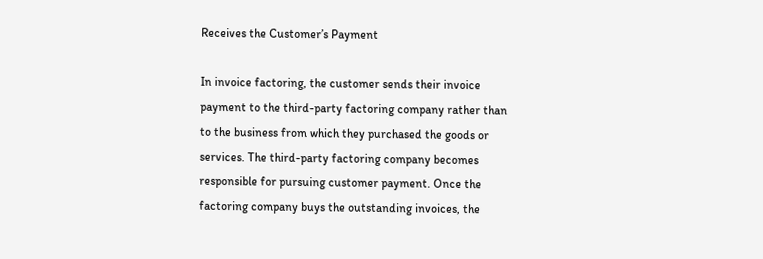Receives the Customer’s Payment

In invoice factoring, the customer sends their invoice payment to the third-party factoring company rather than to the business from which they purchased the goods or services. The third-party factoring company becomes responsible for pursuing customer payment. Once the factoring company buys the outstanding invoices, the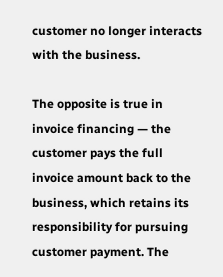customer no longer interacts with the business.

The opposite is true in invoice financing — the customer pays the full invoice amount back to the business, which retains its responsibility for pursuing customer payment. The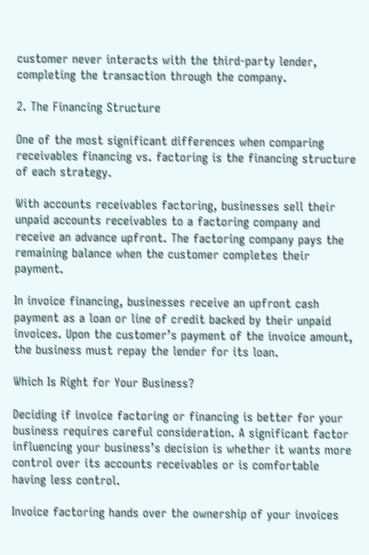customer never interacts with the third-party lender, completing the transaction through the company.

2. The Financing Structure

One of the most significant differences when comparing receivables financing vs. factoring is the financing structure of each strategy.

With accounts receivables factoring, businesses sell their unpaid accounts receivables to a factoring company and receive an advance upfront. The factoring company pays the remaining balance when the customer completes their payment.

In invoice financing, businesses receive an upfront cash payment as a loan or line of credit backed by their unpaid invoices. Upon the customer’s payment of the invoice amount, the business must repay the lender for its loan.

Which Is Right for Your Business?

Deciding if invoice factoring or financing is better for your business requires careful consideration. A significant factor influencing your business’s decision is whether it wants more control over its accounts receivables or is comfortable having less control.

Invoice factoring hands over the ownership of your invoices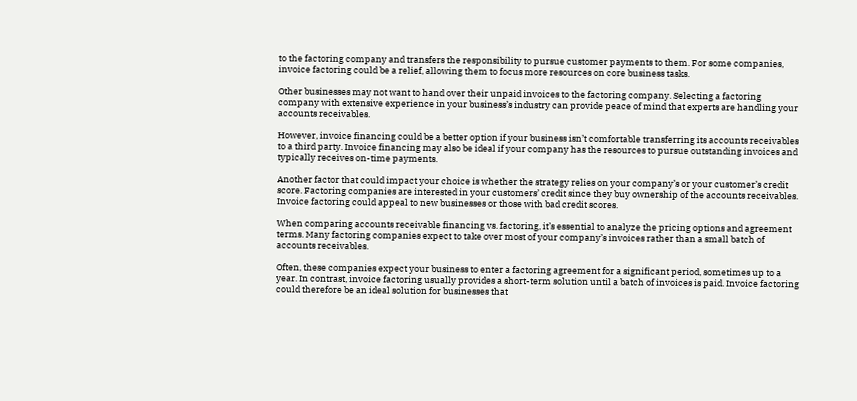to the factoring company and transfers the responsibility to pursue customer payments to them. For some companies, invoice factoring could be a relief, allowing them to focus more resources on core business tasks.

Other businesses may not want to hand over their unpaid invoices to the factoring company. Selecting a factoring company with extensive experience in your business’s industry can provide peace of mind that experts are handling your accounts receivables.

However, invoice financing could be a better option if your business isn’t comfortable transferring its accounts receivables to a third party. Invoice financing may also be ideal if your company has the resources to pursue outstanding invoices and typically receives on-time payments.

Another factor that could impact your choice is whether the strategy relies on your company’s or your customer’s credit score. Factoring companies are interested in your customers’ credit since they buy ownership of the accounts receivables. Invoice factoring could appeal to new businesses or those with bad credit scores.

When comparing accounts receivable financing vs. factoring, it’s essential to analyze the pricing options and agreement terms. Many factoring companies expect to take over most of your company’s invoices rather than a small batch of accounts receivables.

Often, these companies expect your business to enter a factoring agreement for a significant period, sometimes up to a year. In contrast, invoice factoring usually provides a short-term solution until a batch of invoices is paid. Invoice factoring could therefore be an ideal solution for businesses that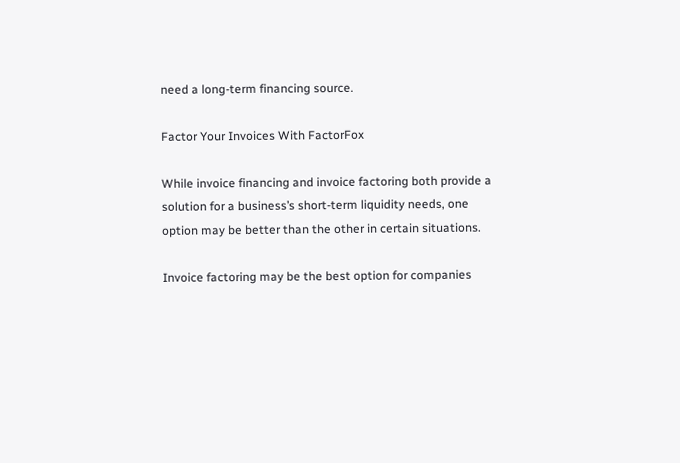need a long-term financing source.

Factor Your Invoices With FactorFox

While invoice financing and invoice factoring both provide a solution for a business’s short-term liquidity needs, one option may be better than the other in certain situations.

Invoice factoring may be the best option for companies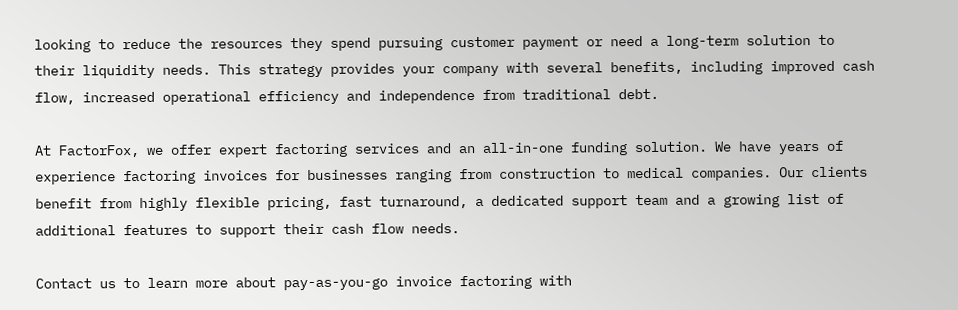looking to reduce the resources they spend pursuing customer payment or need a long-term solution to their liquidity needs. This strategy provides your company with several benefits, including improved cash flow, increased operational efficiency and independence from traditional debt.

At FactorFox, we offer expert factoring services and an all-in-one funding solution. We have years of experience factoring invoices for businesses ranging from construction to medical companies. Our clients benefit from highly flexible pricing, fast turnaround, a dedicated support team and a growing list of additional features to support their cash flow needs.

Contact us to learn more about pay-as-you-go invoice factoring with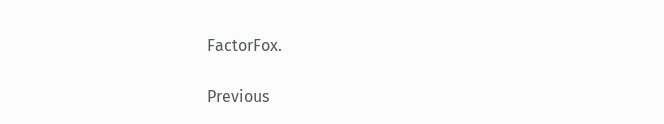FactorFox.

Previous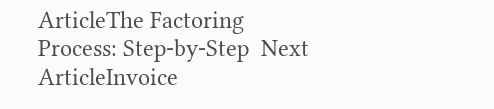ArticleThe Factoring Process: Step-by-Step  Next ArticleInvoice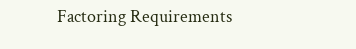Factoring Requirements